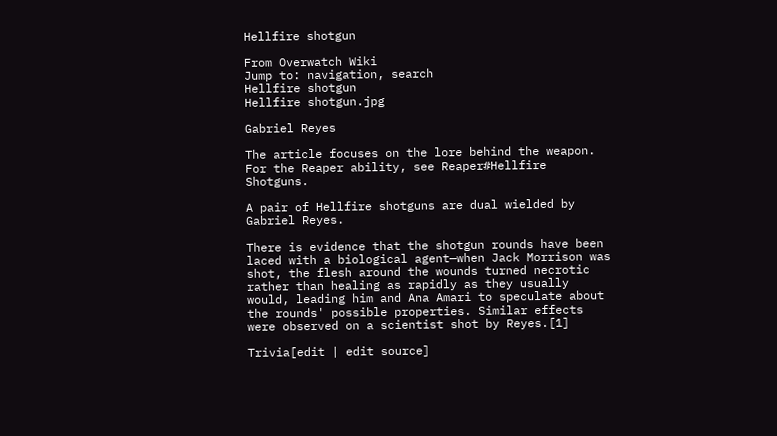Hellfire shotgun

From Overwatch Wiki
Jump to: navigation, search
Hellfire shotgun
Hellfire shotgun.jpg

Gabriel Reyes

The article focuses on the lore behind the weapon. For the Reaper ability, see Reaper#Hellfire Shotguns.

A pair of Hellfire shotguns are dual wielded by Gabriel Reyes.

There is evidence that the shotgun rounds have been laced with a biological agent—when Jack Morrison was shot, the flesh around the wounds turned necrotic rather than healing as rapidly as they usually would, leading him and Ana Amari to speculate about the rounds' possible properties. Similar effects were observed on a scientist shot by Reyes.[1]

Trivia[edit | edit source]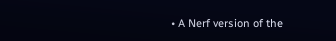• A Nerf version of the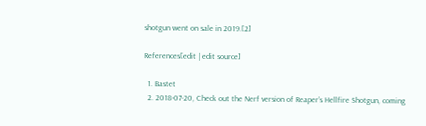shotgun went on sale in 2019.[2]

References[edit | edit source]

  1. Bastet
  2. 2018-07-20, Check out the Nerf version of Reaper’s Hellfire Shotgun, coming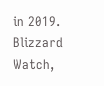in 2019. Blizzard Watch,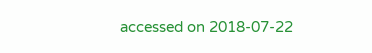accessed on 2018-07-22